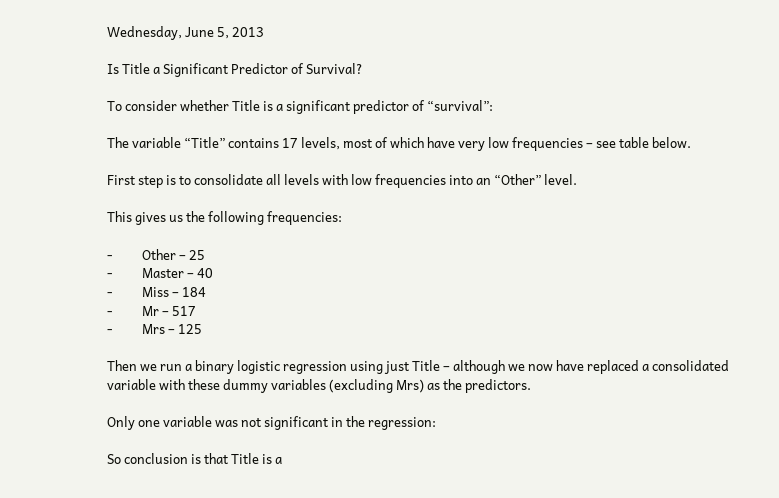Wednesday, June 5, 2013

Is Title a Significant Predictor of Survival?

To consider whether Title is a significant predictor of “survival”:

The variable “Title” contains 17 levels, most of which have very low frequencies – see table below.

First step is to consolidate all levels with low frequencies into an “Other” level.

This gives us the following frequencies:

-          Other – 25
-          Master – 40
-          Miss – 184
-          Mr – 517
-          Mrs – 125

Then we run a binary logistic regression using just Title – although we now have replaced a consolidated variable with these dummy variables (excluding Mrs) as the predictors.

Only one variable was not significant in the regression:

So conclusion is that Title is a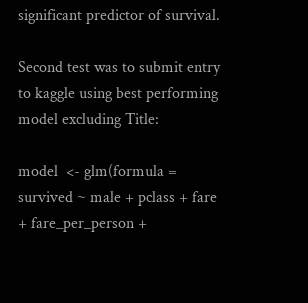significant predictor of survival.

Second test was to submit entry to kaggle using best performing model excluding Title:

model  <- glm(formula = survived ~ male + pclass + fare + fare_per_person +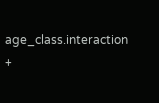age_class.interaction +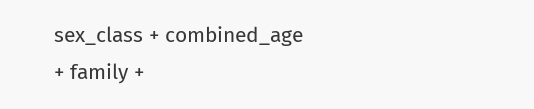sex_class + combined_age + family +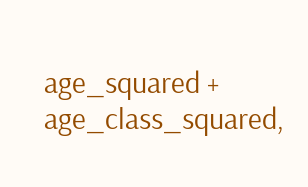age_squared + age_class_squared,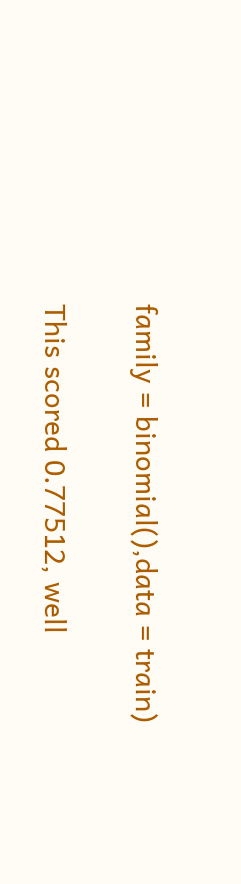family = binomial(),data = train)

This scored 0.77512, well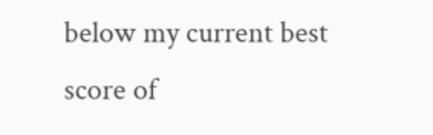below my current best score of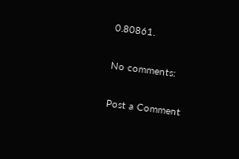0.80861.

No comments:

Post a Comment